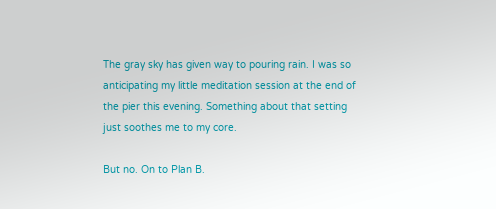The gray sky has given way to pouring rain. I was so anticipating my little meditation session at the end of the pier this evening. Something about that setting just soothes me to my core.

But no. On to Plan B.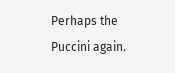Perhaps the Puccini again.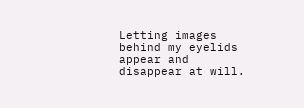Letting images behind my eyelids appear and disappear at will.